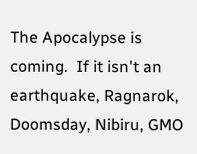The Apocalypse is coming.  If it isn't an earthquake, Ragnarok, Doomsday, Nibiru, GMO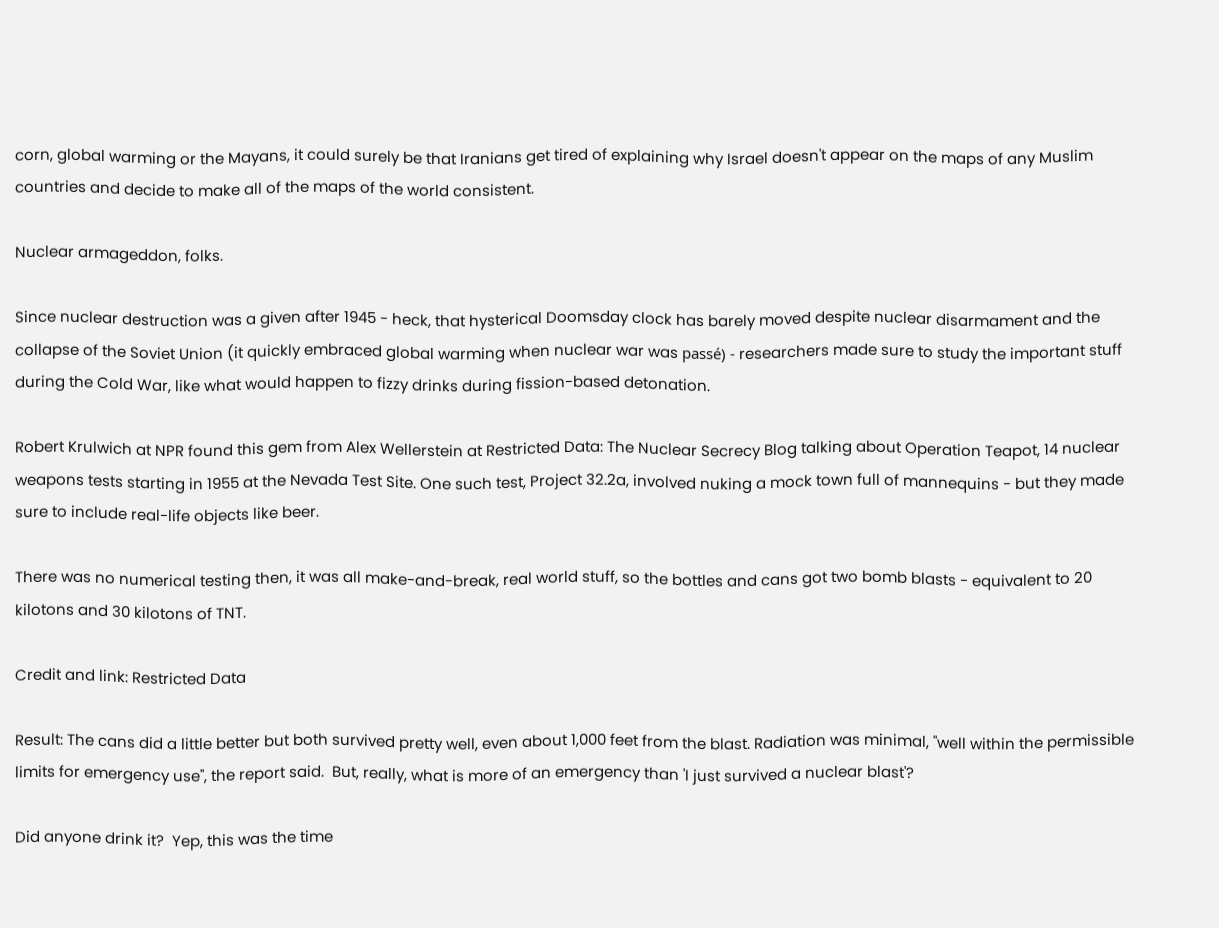corn, global warming or the Mayans, it could surely be that Iranians get tired of explaining why Israel doesn't appear on the maps of any Muslim countries and decide to make all of the maps of the world consistent.

Nuclear armageddon, folks.

Since nuclear destruction was a given after 1945 - heck, that hysterical Doomsday clock has barely moved despite nuclear disarmament and the collapse of the Soviet Union (it quickly embraced global warming when nuclear war was passé) - researchers made sure to study the important stuff during the Cold War, like what would happen to fizzy drinks during fission-based detonation.

Robert Krulwich at NPR found this gem from Alex Wellerstein at Restricted Data: The Nuclear Secrecy Blog talking about Operation Teapot, 14 nuclear weapons tests starting in 1955 at the Nevada Test Site. One such test, Project 32.2a, involved nuking a mock town full of mannequins - but they made sure to include real-life objects like beer.

There was no numerical testing then, it was all make-and-break, real world stuff, so the bottles and cans got two bomb blasts - equivalent to 20 kilotons and 30 kilotons of TNT.

Credit and link: Restricted Data

Result: The cans did a little better but both survived pretty well, even about 1,000 feet from the blast. Radiation was minimal, "well within the permissible limits for emergency use", the report said.  But, really, what is more of an emergency than 'I just survived a nuclear blast'?

Did anyone drink it?  Yep, this was the time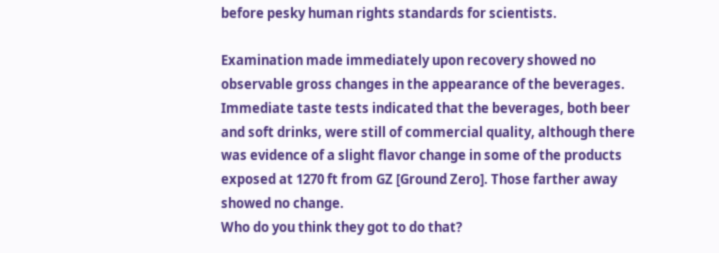before pesky human rights standards for scientists.

Examination made immediately upon recovery showed no observable gross changes in the appearance of the beverages. Immediate taste tests indicated that the beverages, both beer and soft drinks, were still of commercial quality, although there was evidence of a slight flavor change in some of the products exposed at 1270 ft from GZ [Ground Zero]. Those farther away showed no change.
Who do you think they got to do that?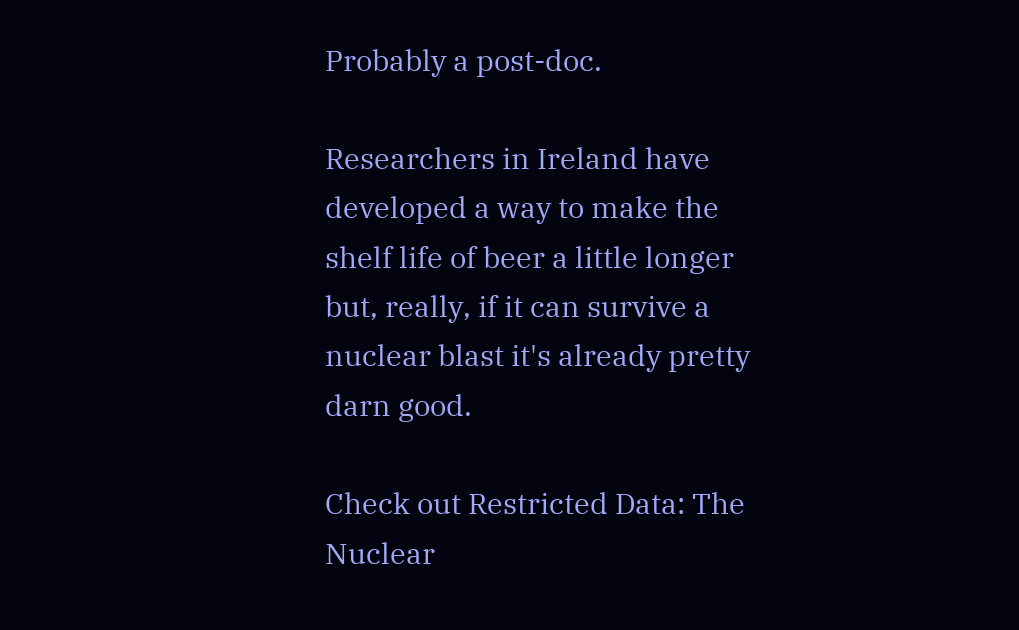Probably a post-doc.

Researchers in Ireland have developed a way to make the shelf life of beer a little longer but, really, if it can survive a nuclear blast it's already pretty darn good.

Check out Restricted Data: The Nuclear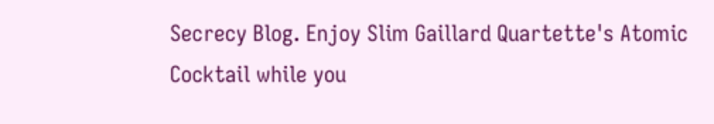Secrecy Blog. Enjoy Slim Gaillard Quartette's Atomic Cocktail while you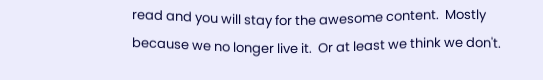read and you will stay for the awesome content.  Mostly because we no longer live it.  Or at least we think we don't.